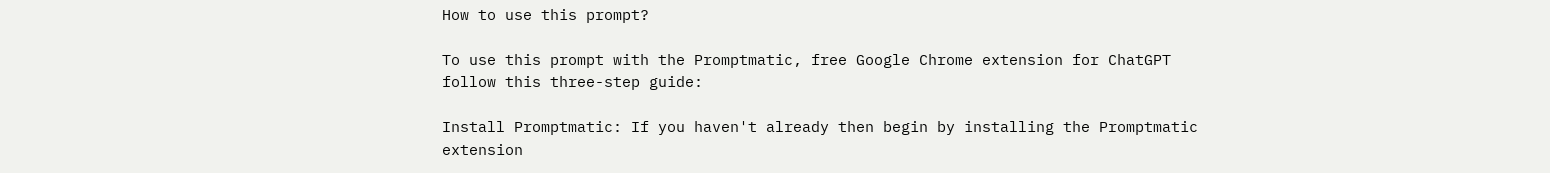How to use this prompt?

To use this prompt with the Promptmatic, free Google Chrome extension for ChatGPT follow this three-step guide:

Install Promptmatic: If you haven't already then begin by installing the Promptmatic extension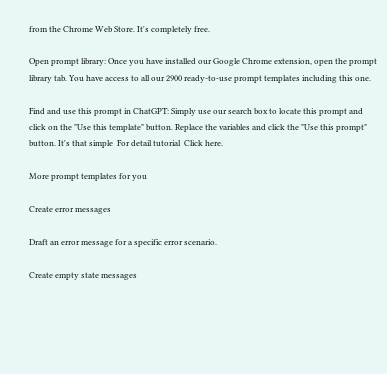from the Chrome Web Store. It's completely free.

Open prompt library: Once you have installed our Google Chrome extension, open the prompt library tab. You have access to all our 2900 ready-to-use prompt templates including this one.

Find and use this prompt in ChatGPT: Simply use our search box to locate this prompt and click on the "Use this template" button. Replace the variables and click the "Use this prompt" button. It's that simple  For detail tutorial  Click here.

More prompt templates for you

Create error messages

Draft an error message for a specific error scenario.

Create empty state messages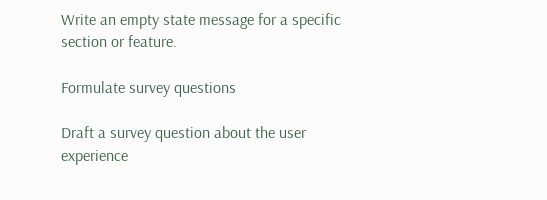Write an empty state message for a specific section or feature.

Formulate survey questions

Draft a survey question about the user experience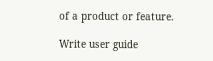of a product or feature.

Write user guide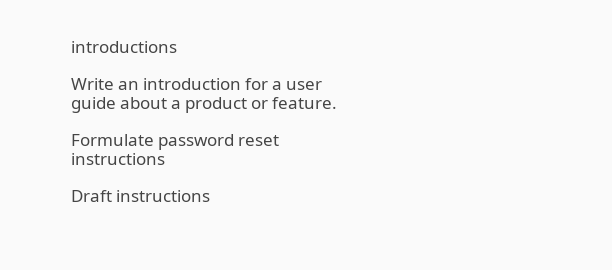introductions

Write an introduction for a user guide about a product or feature.

Formulate password reset instructions

Draft instructions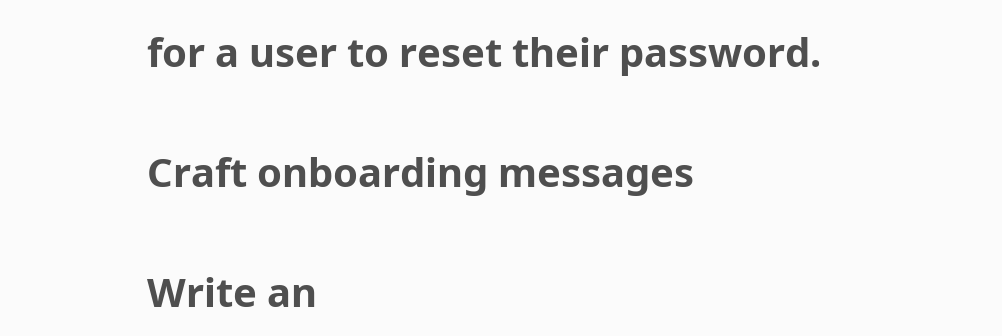for a user to reset their password.

Craft onboarding messages

Write an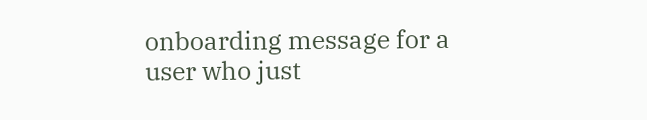onboarding message for a user who just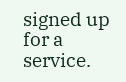signed up for a service.